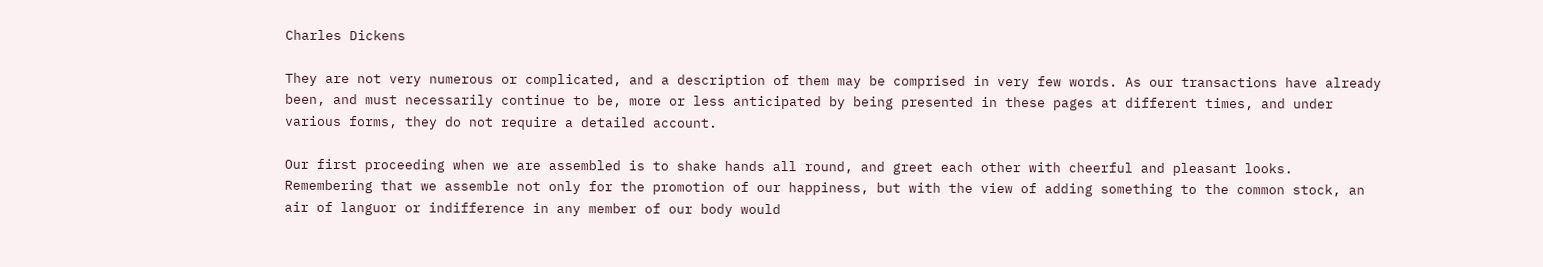Charles Dickens

They are not very numerous or complicated, and a description of them may be comprised in very few words. As our transactions have already been, and must necessarily continue to be, more or less anticipated by being presented in these pages at different times, and under various forms, they do not require a detailed account.

Our first proceeding when we are assembled is to shake hands all round, and greet each other with cheerful and pleasant looks. Remembering that we assemble not only for the promotion of our happiness, but with the view of adding something to the common stock, an air of languor or indifference in any member of our body would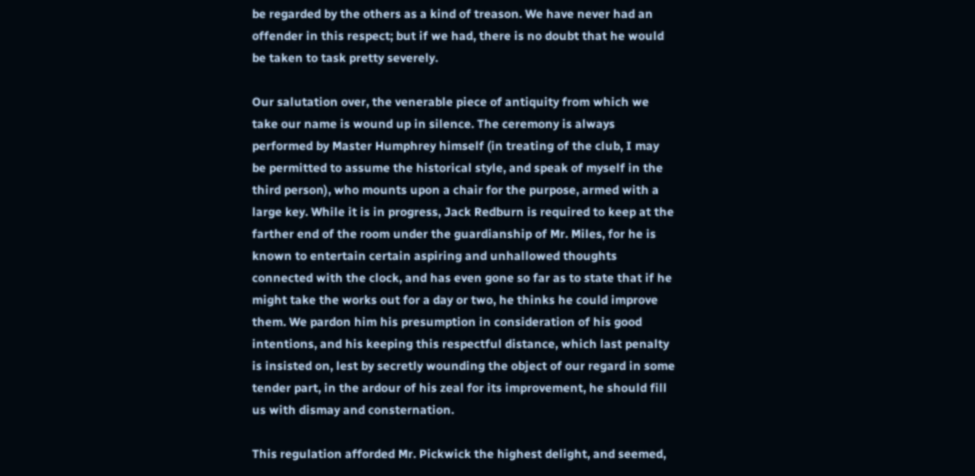be regarded by the others as a kind of treason. We have never had an offender in this respect; but if we had, there is no doubt that he would be taken to task pretty severely.

Our salutation over, the venerable piece of antiquity from which we take our name is wound up in silence. The ceremony is always performed by Master Humphrey himself (in treating of the club, I may be permitted to assume the historical style, and speak of myself in the third person), who mounts upon a chair for the purpose, armed with a large key. While it is in progress, Jack Redburn is required to keep at the farther end of the room under the guardianship of Mr. Miles, for he is known to entertain certain aspiring and unhallowed thoughts connected with the clock, and has even gone so far as to state that if he might take the works out for a day or two, he thinks he could improve them. We pardon him his presumption in consideration of his good intentions, and his keeping this respectful distance, which last penalty is insisted on, lest by secretly wounding the object of our regard in some tender part, in the ardour of his zeal for its improvement, he should fill us with dismay and consternation.

This regulation afforded Mr. Pickwick the highest delight, and seemed,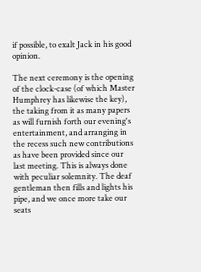if possible, to exalt Jack in his good opinion.

The next ceremony is the opening of the clock-case (of which Master Humphrey has likewise the key), the taking from it as many papers as will furnish forth our evening's entertainment, and arranging in the recess such new contributions as have been provided since our last meeting. This is always done with peculiar solemnity. The deaf gentleman then fills and lights his pipe, and we once more take our seats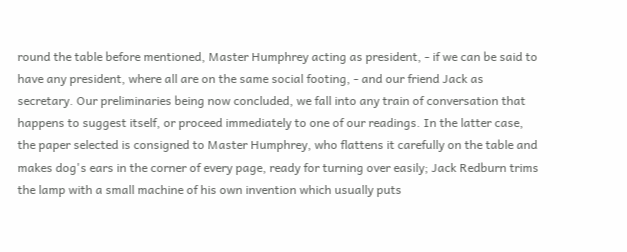round the table before mentioned, Master Humphrey acting as president, - if we can be said to have any president, where all are on the same social footing, - and our friend Jack as secretary. Our preliminaries being now concluded, we fall into any train of conversation that happens to suggest itself, or proceed immediately to one of our readings. In the latter case, the paper selected is consigned to Master Humphrey, who flattens it carefully on the table and makes dog's ears in the corner of every page, ready for turning over easily; Jack Redburn trims the lamp with a small machine of his own invention which usually puts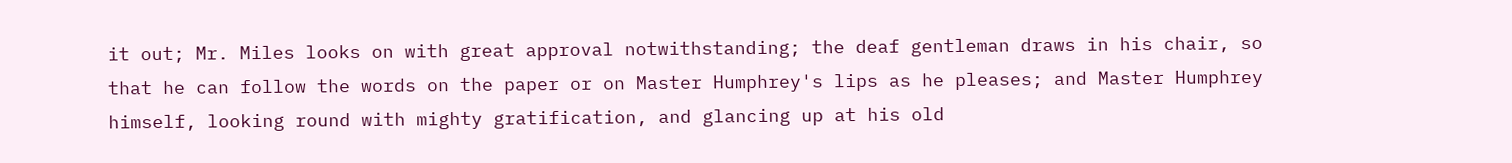it out; Mr. Miles looks on with great approval notwithstanding; the deaf gentleman draws in his chair, so that he can follow the words on the paper or on Master Humphrey's lips as he pleases; and Master Humphrey himself, looking round with mighty gratification, and glancing up at his old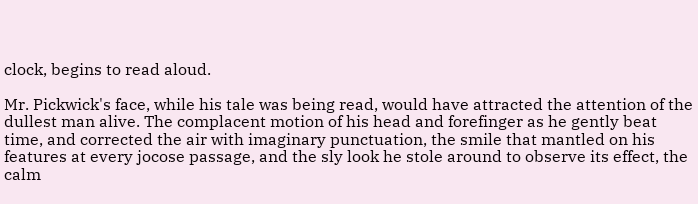clock, begins to read aloud.

Mr. Pickwick's face, while his tale was being read, would have attracted the attention of the dullest man alive. The complacent motion of his head and forefinger as he gently beat time, and corrected the air with imaginary punctuation, the smile that mantled on his features at every jocose passage, and the sly look he stole around to observe its effect, the calm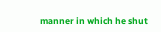manner in which he shut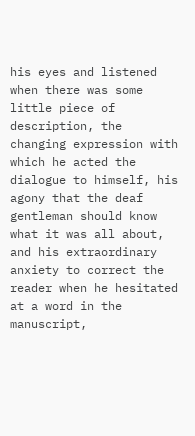his eyes and listened when there was some little piece of description, the changing expression with which he acted the dialogue to himself, his agony that the deaf gentleman should know what it was all about, and his extraordinary anxiety to correct the reader when he hesitated at a word in the manuscript,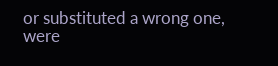or substituted a wrong one, were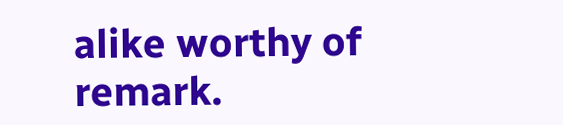alike worthy of remark.